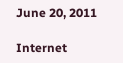June 20, 2011

Internet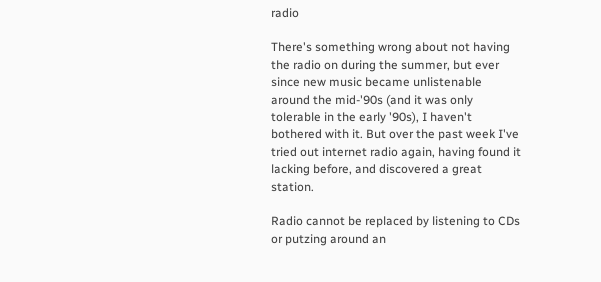radio

There's something wrong about not having the radio on during the summer, but ever since new music became unlistenable around the mid-'90s (and it was only tolerable in the early '90s), I haven't bothered with it. But over the past week I've tried out internet radio again, having found it lacking before, and discovered a great station.

Radio cannot be replaced by listening to CDs or putzing around an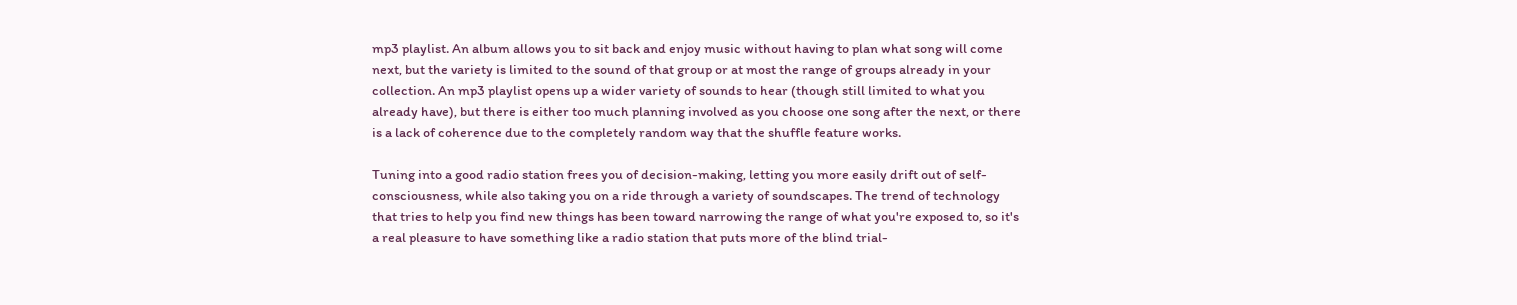mp3 playlist. An album allows you to sit back and enjoy music without having to plan what song will come next, but the variety is limited to the sound of that group or at most the range of groups already in your collection. An mp3 playlist opens up a wider variety of sounds to hear (though still limited to what you already have), but there is either too much planning involved as you choose one song after the next, or there is a lack of coherence due to the completely random way that the shuffle feature works.

Tuning into a good radio station frees you of decision-making, letting you more easily drift out of self-consciousness, while also taking you on a ride through a variety of soundscapes. The trend of technology that tries to help you find new things has been toward narrowing the range of what you're exposed to, so it's a real pleasure to have something like a radio station that puts more of the blind trial-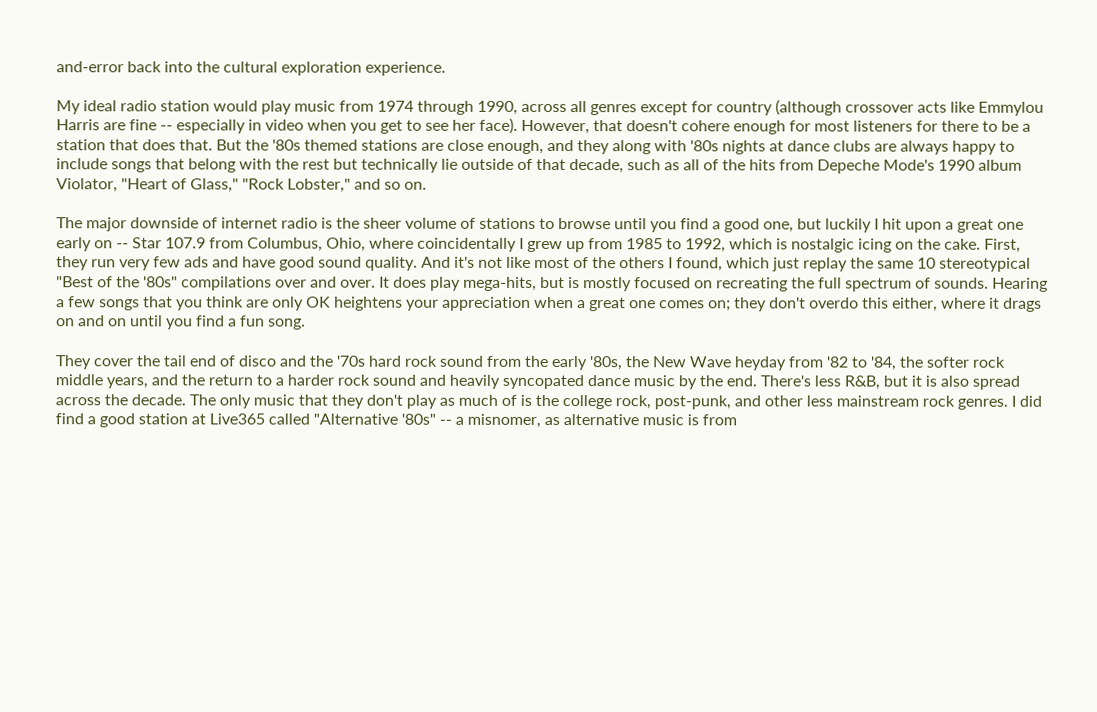and-error back into the cultural exploration experience.

My ideal radio station would play music from 1974 through 1990, across all genres except for country (although crossover acts like Emmylou Harris are fine -- especially in video when you get to see her face). However, that doesn't cohere enough for most listeners for there to be a station that does that. But the '80s themed stations are close enough, and they along with '80s nights at dance clubs are always happy to include songs that belong with the rest but technically lie outside of that decade, such as all of the hits from Depeche Mode's 1990 album Violator, "Heart of Glass," "Rock Lobster," and so on.

The major downside of internet radio is the sheer volume of stations to browse until you find a good one, but luckily I hit upon a great one early on -- Star 107.9 from Columbus, Ohio, where coincidentally I grew up from 1985 to 1992, which is nostalgic icing on the cake. First, they run very few ads and have good sound quality. And it's not like most of the others I found, which just replay the same 10 stereotypical "Best of the '80s" compilations over and over. It does play mega-hits, but is mostly focused on recreating the full spectrum of sounds. Hearing a few songs that you think are only OK heightens your appreciation when a great one comes on; they don't overdo this either, where it drags on and on until you find a fun song.

They cover the tail end of disco and the '70s hard rock sound from the early '80s, the New Wave heyday from '82 to '84, the softer rock middle years, and the return to a harder rock sound and heavily syncopated dance music by the end. There's less R&B, but it is also spread across the decade. The only music that they don't play as much of is the college rock, post-punk, and other less mainstream rock genres. I did find a good station at Live365 called "Alternative '80s" -- a misnomer, as alternative music is from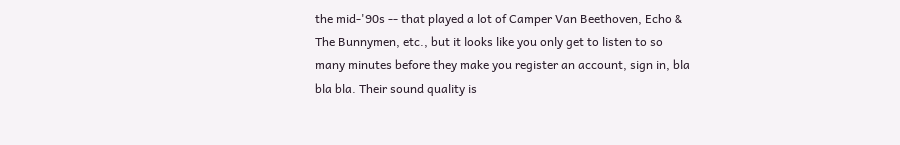the mid-'90s -- that played a lot of Camper Van Beethoven, Echo & The Bunnymen, etc., but it looks like you only get to listen to so many minutes before they make you register an account, sign in, bla bla bla. Their sound quality is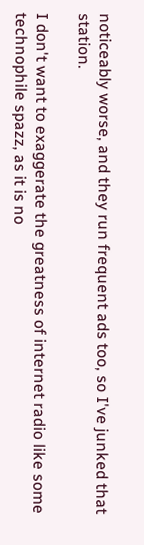noticeably worse, and they run frequent ads too, so I've junked that station.

I don't want to exaggerate the greatness of internet radio like some technophile spazz, as it is no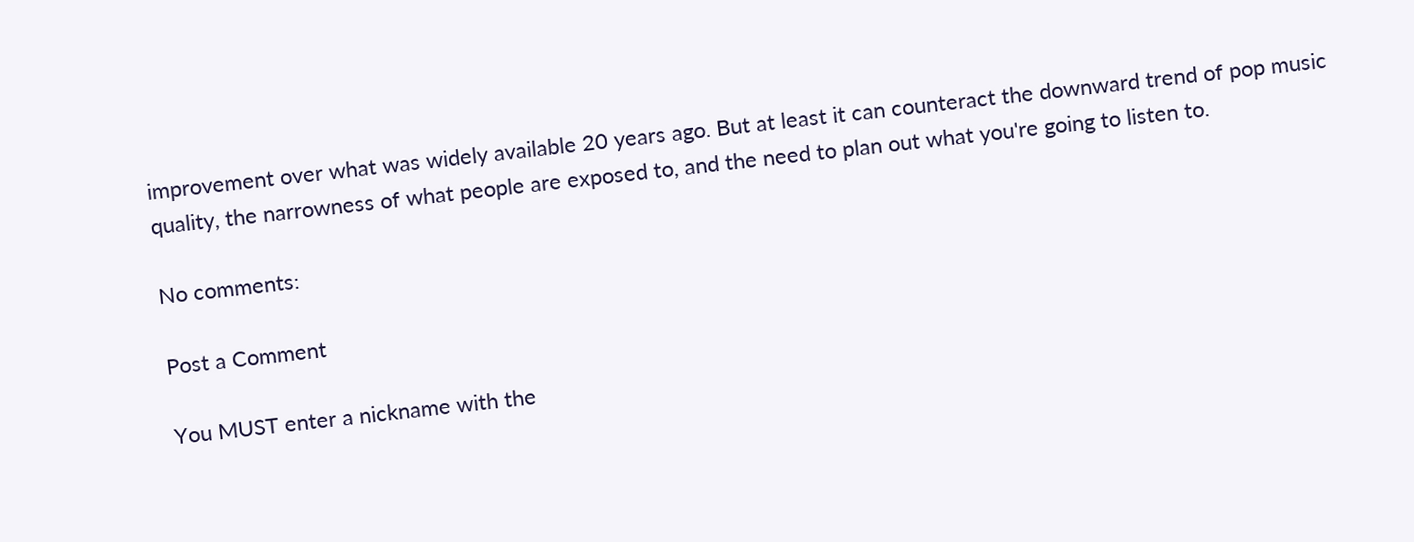improvement over what was widely available 20 years ago. But at least it can counteract the downward trend of pop music quality, the narrowness of what people are exposed to, and the need to plan out what you're going to listen to.

No comments:

Post a Comment

You MUST enter a nickname with the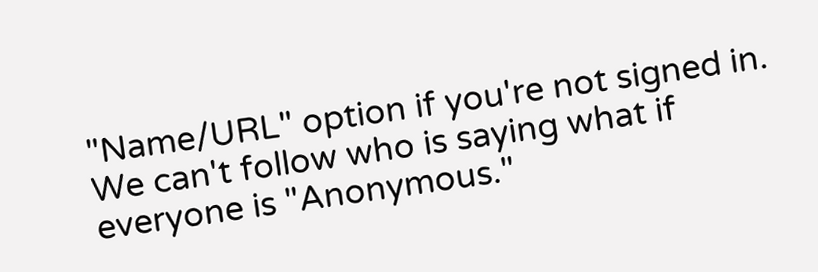"Name/URL" option if you're not signed in. We can't follow who is saying what if everyone is "Anonymous."